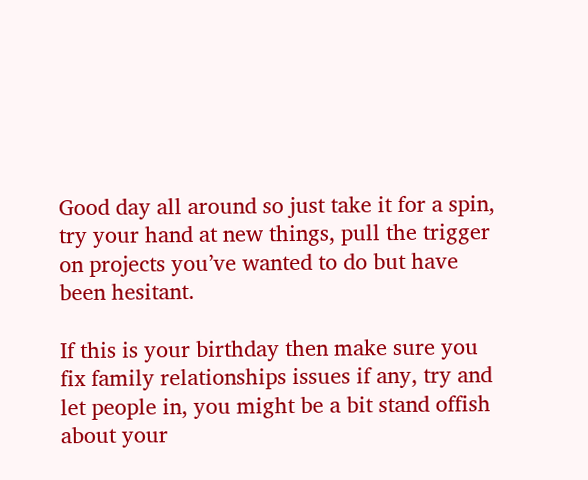Good day all around so just take it for a spin, try your hand at new things, pull the trigger on projects you’ve wanted to do but have been hesitant.

If this is your birthday then make sure you fix family relationships issues if any, try and let people in, you might be a bit stand offish about your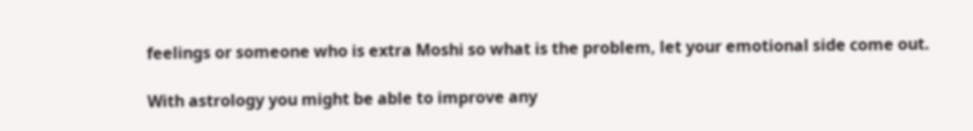feelings or someone who is extra Moshi so what is the problem, let your emotional side come out.

With astrology you might be able to improve any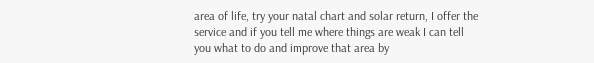area of life, try your natal chart and solar return, I offer the service and if you tell me where things are weak I can tell you what to do and improve that area by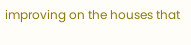improving on the houses that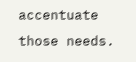accentuate those needs.